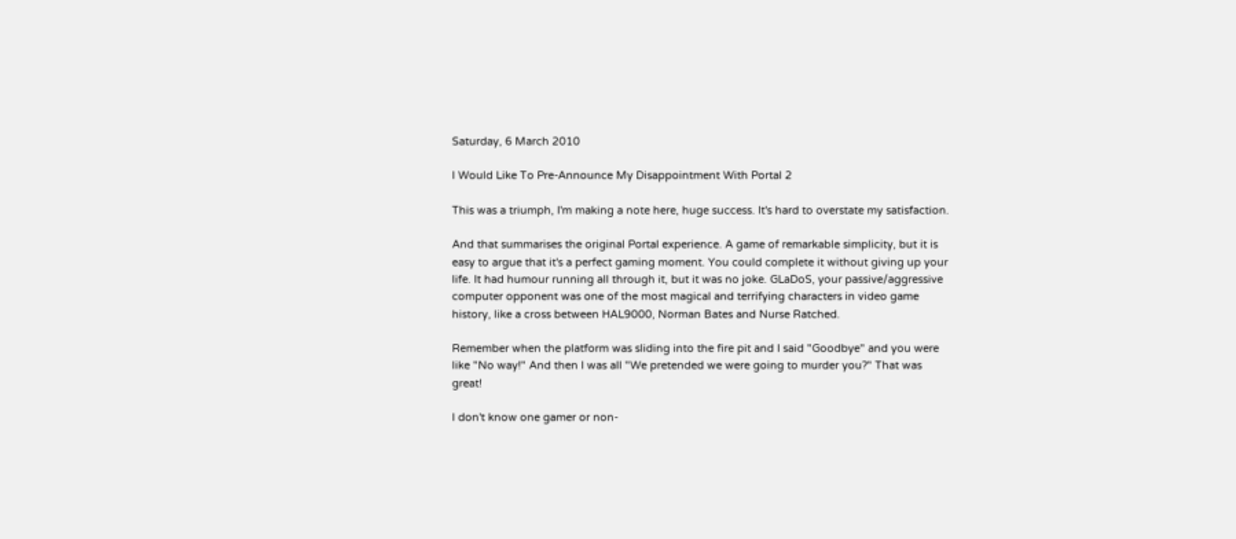Saturday, 6 March 2010

I Would Like To Pre-Announce My Disappointment With Portal 2

This was a triumph, I'm making a note here, huge success. It's hard to overstate my satisfaction.

And that summarises the original Portal experience. A game of remarkable simplicity, but it is easy to argue that it's a perfect gaming moment. You could complete it without giving up your life. It had humour running all through it, but it was no joke. GLaDoS, your passive/aggressive computer opponent was one of the most magical and terrifying characters in video game history, like a cross between HAL9000, Norman Bates and Nurse Ratched.

Remember when the platform was sliding into the fire pit and I said "Goodbye" and you were like "No way!" And then I was all "We pretended we were going to murder you?" That was great!

I don't know one gamer or non-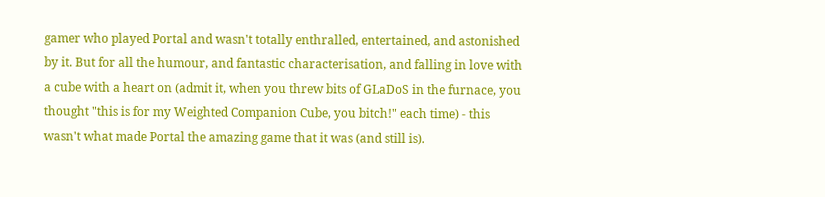gamer who played Portal and wasn't totally enthralled, entertained, and astonished by it. But for all the humour, and fantastic characterisation, and falling in love with a cube with a heart on (admit it, when you threw bits of GLaDoS in the furnace, you thought "this is for my Weighted Companion Cube, you bitch!" each time) - this wasn't what made Portal the amazing game that it was (and still is).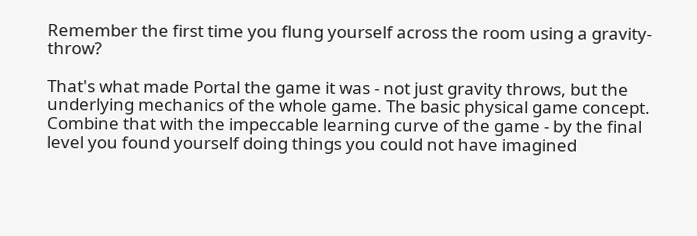Remember the first time you flung yourself across the room using a gravity-throw?

That's what made Portal the game it was - not just gravity throws, but the underlying mechanics of the whole game. The basic physical game concept. Combine that with the impeccable learning curve of the game - by the final level you found yourself doing things you could not have imagined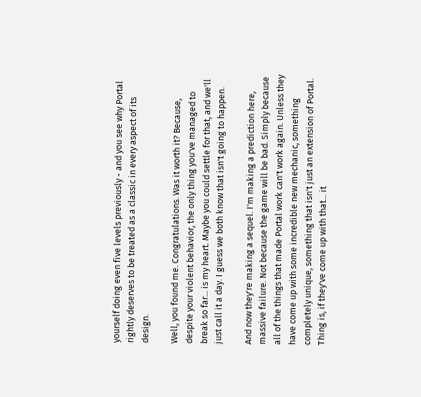yourself doing even five levels previously - and you see why Portal rightly deserves to be treated as a classic in every aspect of its design.

Well, you found me. Congratulations. Was it worth it? Because, despite your violent behavior, the only thing you've managed to break so far... is my heart. Maybe you could settle for that, and we'll just call it a day. I guess we both know that isn't going to happen.

And now they're making a sequel. I'm making a prediction here, massive failure. Not because the game will be bad. Simply because all of the things that made Portal work can't work again. Unless they have come up with some incredible new mechanic, something completely unique, something that isn't just an extension of Portal. Thing is, if they've come up with that... it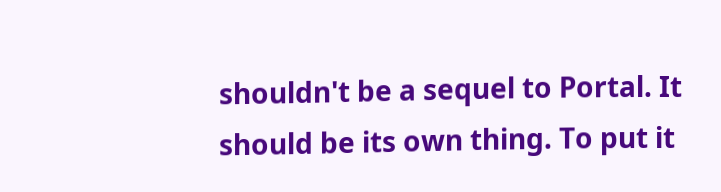shouldn't be a sequel to Portal. It should be its own thing. To put it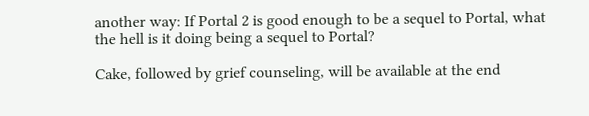another way: If Portal 2 is good enough to be a sequel to Portal, what the hell is it doing being a sequel to Portal?

Cake, followed by grief counseling, will be available at the end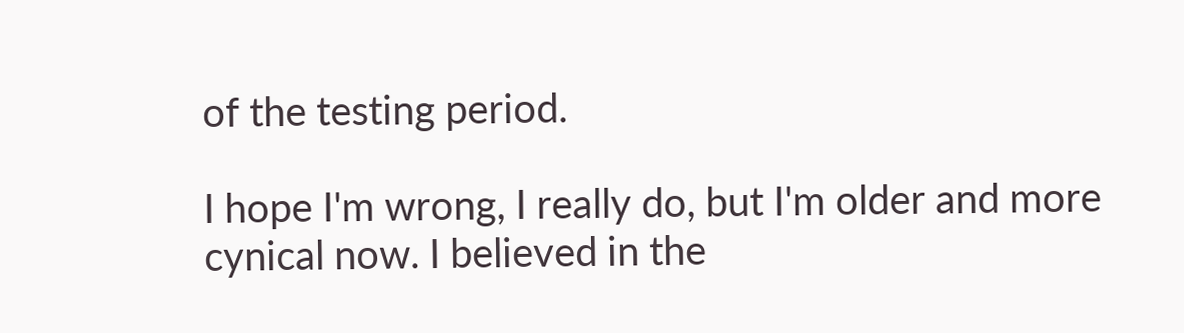of the testing period.

I hope I'm wrong, I really do, but I'm older and more cynical now. I believed in the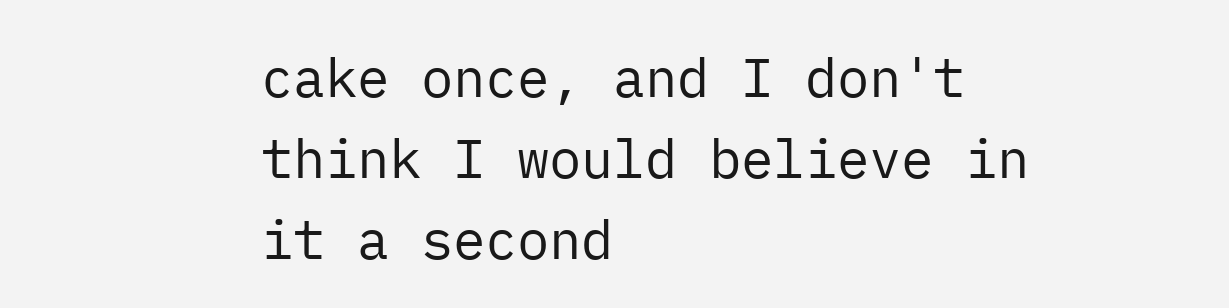cake once, and I don't think I would believe in it a second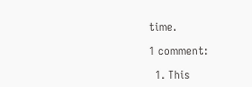time.

1 comment:

  1. This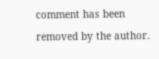comment has been removed by the author.